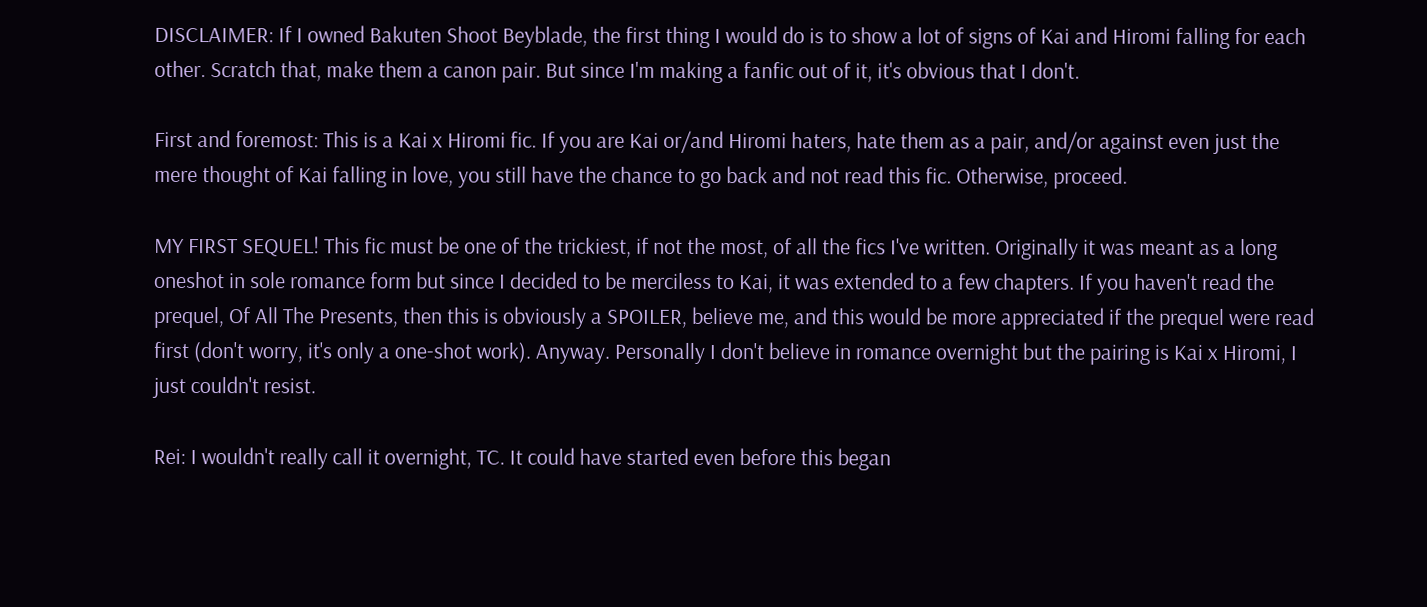DISCLAIMER: If I owned Bakuten Shoot Beyblade, the first thing I would do is to show a lot of signs of Kai and Hiromi falling for each other. Scratch that, make them a canon pair. But since I'm making a fanfic out of it, it's obvious that I don't.

First and foremost: This is a Kai x Hiromi fic. If you are Kai or/and Hiromi haters, hate them as a pair, and/or against even just the mere thought of Kai falling in love, you still have the chance to go back and not read this fic. Otherwise, proceed.

MY FIRST SEQUEL! This fic must be one of the trickiest, if not the most, of all the fics I've written. Originally it was meant as a long oneshot in sole romance form but since I decided to be merciless to Kai, it was extended to a few chapters. If you haven't read the prequel, Of All The Presents, then this is obviously a SPOILER, believe me, and this would be more appreciated if the prequel were read first (don't worry, it's only a one-shot work). Anyway. Personally I don't believe in romance overnight but the pairing is Kai x Hiromi, I just couldn't resist.

Rei: I wouldn't really call it overnight, TC. It could have started even before this began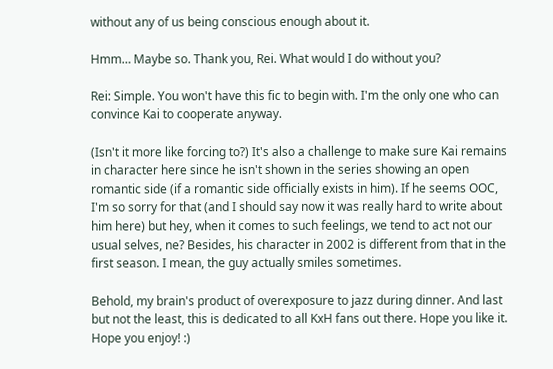without any of us being conscious enough about it.

Hmm… Maybe so. Thank you, Rei. What would I do without you?

Rei: Simple. You won't have this fic to begin with. I'm the only one who can convince Kai to cooperate anyway.

(Isn't it more like forcing to?) It's also a challenge to make sure Kai remains in character here since he isn't shown in the series showing an open romantic side (if a romantic side officially exists in him). If he seems OOC, I'm so sorry for that (and I should say now it was really hard to write about him here) but hey, when it comes to such feelings, we tend to act not our usual selves, ne? Besides, his character in 2002 is different from that in the first season. I mean, the guy actually smiles sometimes.

Behold, my brain's product of overexposure to jazz during dinner. And last but not the least, this is dedicated to all KxH fans out there. Hope you like it. Hope you enjoy! :)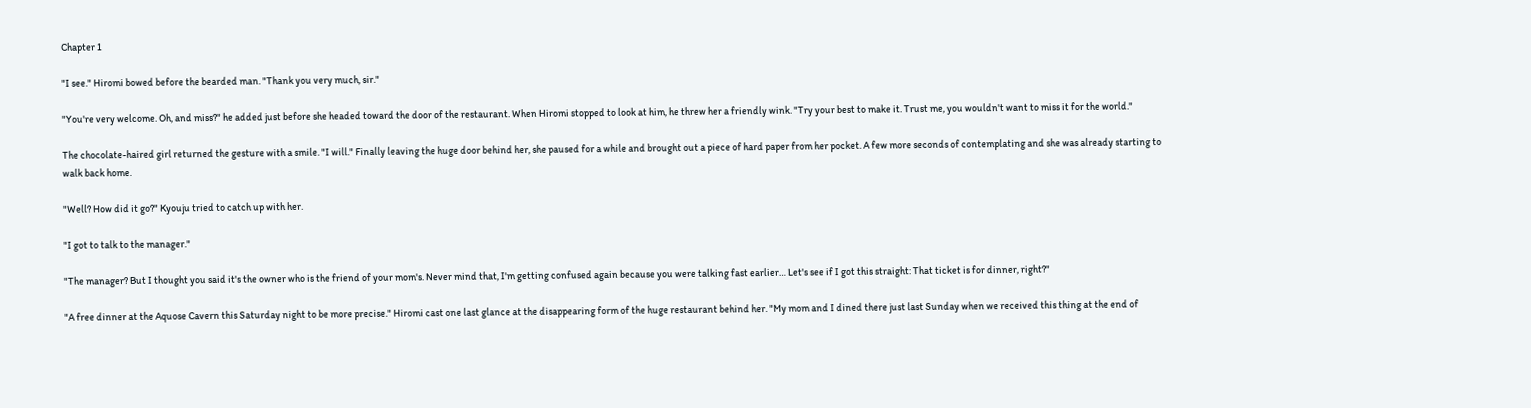Chapter 1

"I see." Hiromi bowed before the bearded man. "Thank you very much, sir."

"You're very welcome. Oh, and miss?" he added just before she headed toward the door of the restaurant. When Hiromi stopped to look at him, he threw her a friendly wink. "Try your best to make it. Trust me, you wouldn't want to miss it for the world."

The chocolate-haired girl returned the gesture with a smile. "I will." Finally leaving the huge door behind her, she paused for a while and brought out a piece of hard paper from her pocket. A few more seconds of contemplating and she was already starting to walk back home.

"Well? How did it go?" Kyouju tried to catch up with her.

"I got to talk to the manager."

"The manager? But I thought you said it's the owner who is the friend of your mom's. Never mind that, I'm getting confused again because you were talking fast earlier… Let's see if I got this straight: That ticket is for dinner, right?"

"A free dinner at the Aquose Cavern this Saturday night to be more precise." Hiromi cast one last glance at the disappearing form of the huge restaurant behind her. "My mom and I dined there just last Sunday when we received this thing at the end of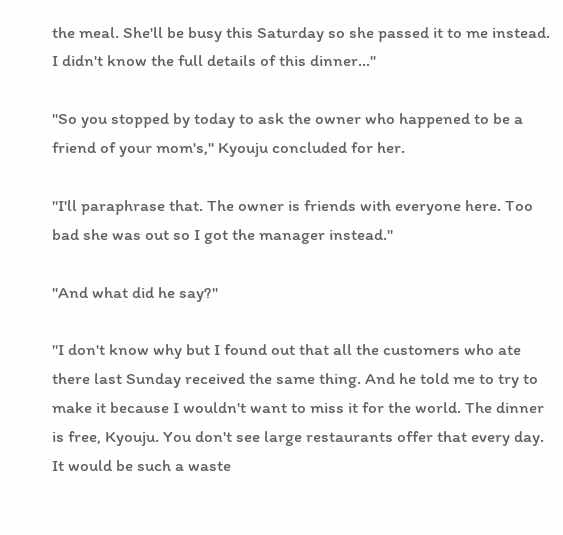the meal. She'll be busy this Saturday so she passed it to me instead. I didn't know the full details of this dinner…"

"So you stopped by today to ask the owner who happened to be a friend of your mom's," Kyouju concluded for her.

"I'll paraphrase that. The owner is friends with everyone here. Too bad she was out so I got the manager instead."

"And what did he say?"

"I don't know why but I found out that all the customers who ate there last Sunday received the same thing. And he told me to try to make it because I wouldn't want to miss it for the world. The dinner is free, Kyouju. You don't see large restaurants offer that every day. It would be such a waste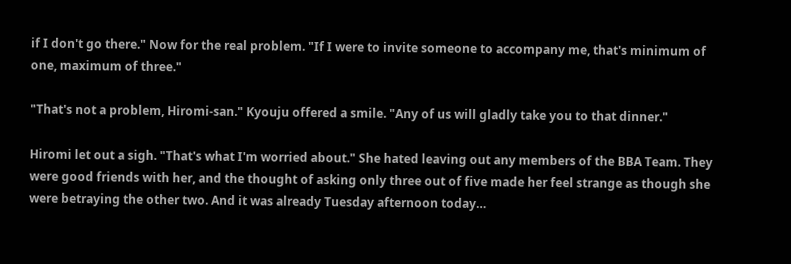if I don't go there." Now for the real problem. "If I were to invite someone to accompany me, that's minimum of one, maximum of three."

"That's not a problem, Hiromi-san." Kyouju offered a smile. "Any of us will gladly take you to that dinner."

Hiromi let out a sigh. "That's what I'm worried about." She hated leaving out any members of the BBA Team. They were good friends with her, and the thought of asking only three out of five made her feel strange as though she were betraying the other two. And it was already Tuesday afternoon today…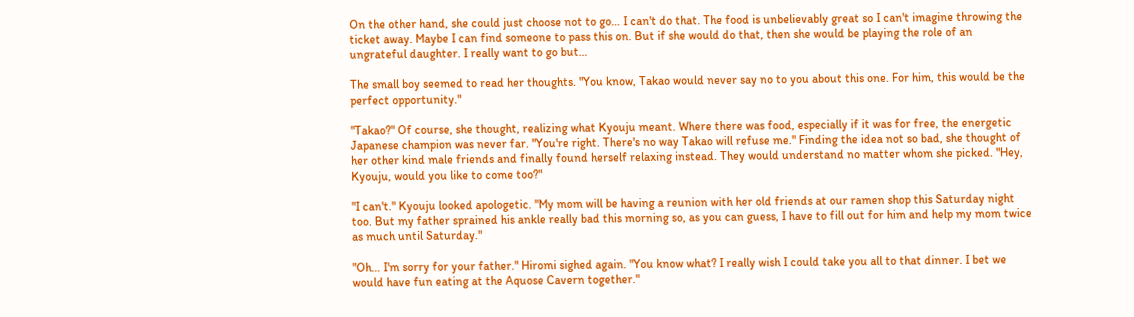On the other hand, she could just choose not to go… I can't do that. The food is unbelievably great so I can't imagine throwing the ticket away. Maybe I can find someone to pass this on. But if she would do that, then she would be playing the role of an ungrateful daughter. I really want to go but…

The small boy seemed to read her thoughts. "You know, Takao would never say no to you about this one. For him, this would be the perfect opportunity."

"Takao?" Of course, she thought, realizing what Kyouju meant. Where there was food, especially if it was for free, the energetic Japanese champion was never far. "You're right. There's no way Takao will refuse me." Finding the idea not so bad, she thought of her other kind male friends and finally found herself relaxing instead. They would understand no matter whom she picked. "Hey, Kyouju, would you like to come too?"

"I can't." Kyouju looked apologetic. "My mom will be having a reunion with her old friends at our ramen shop this Saturday night too. But my father sprained his ankle really bad this morning so, as you can guess, I have to fill out for him and help my mom twice as much until Saturday."

"Oh… I'm sorry for your father." Hiromi sighed again. "You know what? I really wish I could take you all to that dinner. I bet we would have fun eating at the Aquose Cavern together."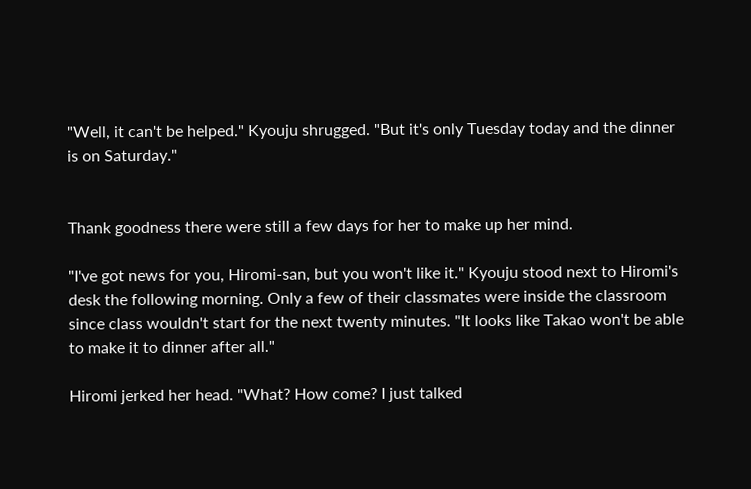"Well, it can't be helped." Kyouju shrugged. "But it's only Tuesday today and the dinner is on Saturday."


Thank goodness there were still a few days for her to make up her mind.

"I've got news for you, Hiromi-san, but you won't like it." Kyouju stood next to Hiromi's desk the following morning. Only a few of their classmates were inside the classroom since class wouldn't start for the next twenty minutes. "It looks like Takao won't be able to make it to dinner after all."

Hiromi jerked her head. "What? How come? I just talked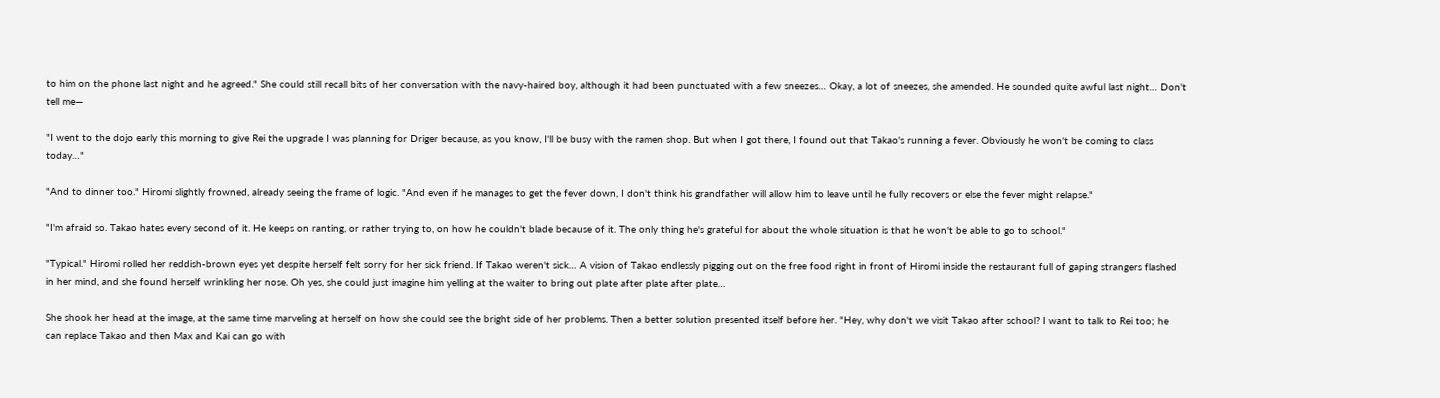to him on the phone last night and he agreed." She could still recall bits of her conversation with the navy-haired boy, although it had been punctuated with a few sneezes… Okay, a lot of sneezes, she amended. He sounded quite awful last night… Don't tell me—

"I went to the dojo early this morning to give Rei the upgrade I was planning for Driger because, as you know, I'll be busy with the ramen shop. But when I got there, I found out that Takao's running a fever. Obviously he won't be coming to class today…"

"And to dinner too." Hiromi slightly frowned, already seeing the frame of logic. "And even if he manages to get the fever down, I don't think his grandfather will allow him to leave until he fully recovers or else the fever might relapse."

"I'm afraid so. Takao hates every second of it. He keeps on ranting, or rather trying to, on how he couldn't blade because of it. The only thing he's grateful for about the whole situation is that he won't be able to go to school."

"Typical." Hiromi rolled her reddish-brown eyes yet despite herself felt sorry for her sick friend. If Takao weren't sick… A vision of Takao endlessly pigging out on the free food right in front of Hiromi inside the restaurant full of gaping strangers flashed in her mind, and she found herself wrinkling her nose. Oh yes, she could just imagine him yelling at the waiter to bring out plate after plate after plate…

She shook her head at the image, at the same time marveling at herself on how she could see the bright side of her problems. Then a better solution presented itself before her. "Hey, why don't we visit Takao after school? I want to talk to Rei too; he can replace Takao and then Max and Kai can go with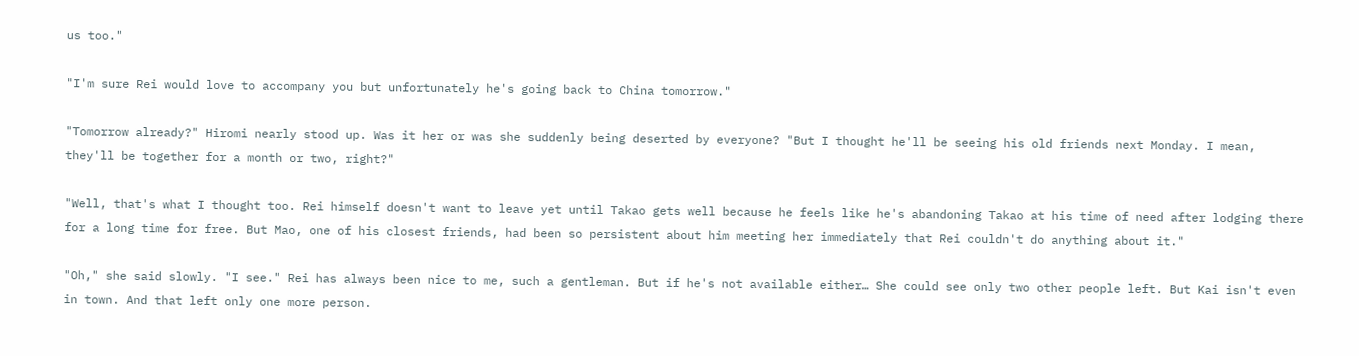us too."

"I'm sure Rei would love to accompany you but unfortunately he's going back to China tomorrow."

"Tomorrow already?" Hiromi nearly stood up. Was it her or was she suddenly being deserted by everyone? "But I thought he'll be seeing his old friends next Monday. I mean, they'll be together for a month or two, right?"

"Well, that's what I thought too. Rei himself doesn't want to leave yet until Takao gets well because he feels like he's abandoning Takao at his time of need after lodging there for a long time for free. But Mao, one of his closest friends, had been so persistent about him meeting her immediately that Rei couldn't do anything about it."

"Oh," she said slowly. "I see." Rei has always been nice to me, such a gentleman. But if he's not available either… She could see only two other people left. But Kai isn't even in town. And that left only one more person.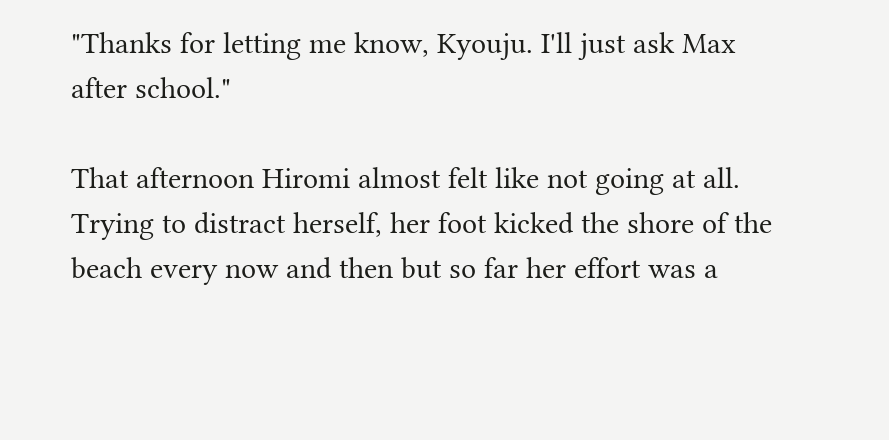"Thanks for letting me know, Kyouju. I'll just ask Max after school."

That afternoon Hiromi almost felt like not going at all. Trying to distract herself, her foot kicked the shore of the beach every now and then but so far her effort was a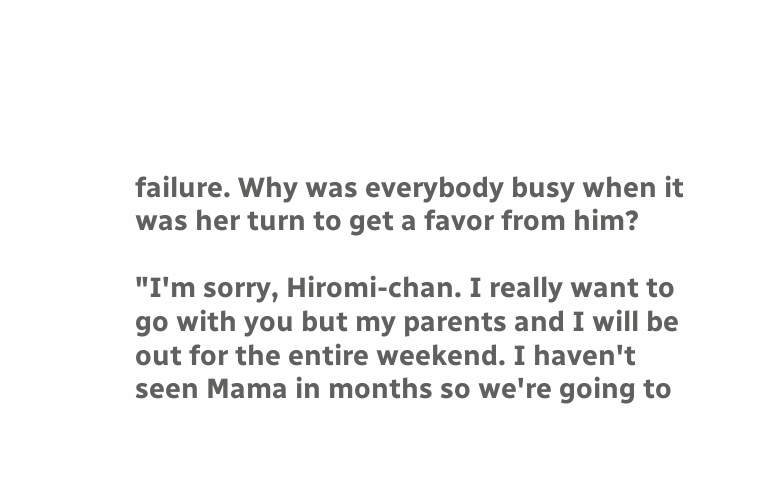failure. Why was everybody busy when it was her turn to get a favor from him?

"I'm sorry, Hiromi-chan. I really want to go with you but my parents and I will be out for the entire weekend. I haven't seen Mama in months so we're going to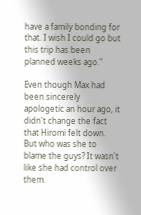have a family bonding for that. I wish I could go but this trip has been planned weeks ago."

Even though Max had been sincerely apologetic an hour ago, it didn't change the fact that Hiromi felt down. But who was she to blame the guys? It wasn't like she had control over them.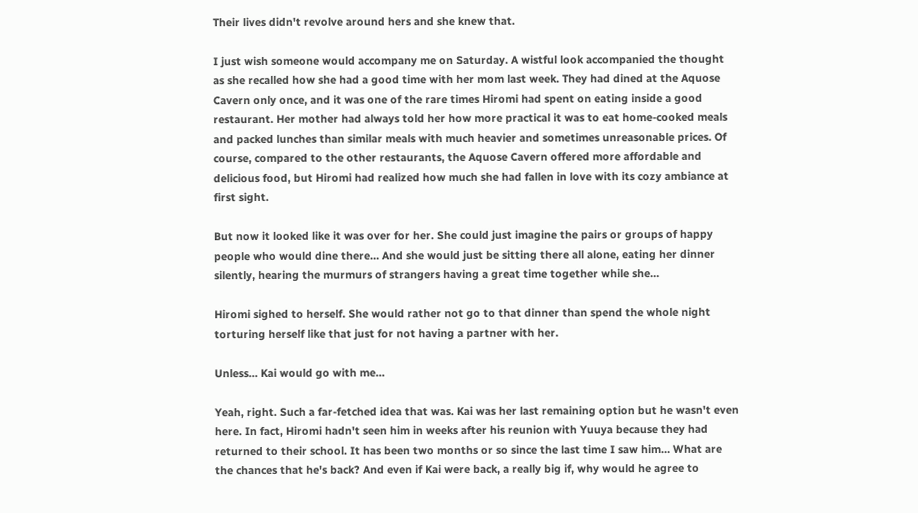Their lives didn't revolve around hers and she knew that.

I just wish someone would accompany me on Saturday. A wistful look accompanied the thought as she recalled how she had a good time with her mom last week. They had dined at the Aquose Cavern only once, and it was one of the rare times Hiromi had spent on eating inside a good restaurant. Her mother had always told her how more practical it was to eat home-cooked meals and packed lunches than similar meals with much heavier and sometimes unreasonable prices. Of course, compared to the other restaurants, the Aquose Cavern offered more affordable and delicious food, but Hiromi had realized how much she had fallen in love with its cozy ambiance at first sight.

But now it looked like it was over for her. She could just imagine the pairs or groups of happy people who would dine there… And she would just be sitting there all alone, eating her dinner silently, hearing the murmurs of strangers having a great time together while she…

Hiromi sighed to herself. She would rather not go to that dinner than spend the whole night torturing herself like that just for not having a partner with her.

Unless… Kai would go with me…

Yeah, right. Such a far-fetched idea that was. Kai was her last remaining option but he wasn't even here. In fact, Hiromi hadn't seen him in weeks after his reunion with Yuuya because they had returned to their school. It has been two months or so since the last time I saw him… What are the chances that he's back? And even if Kai were back, a really big if, why would he agree to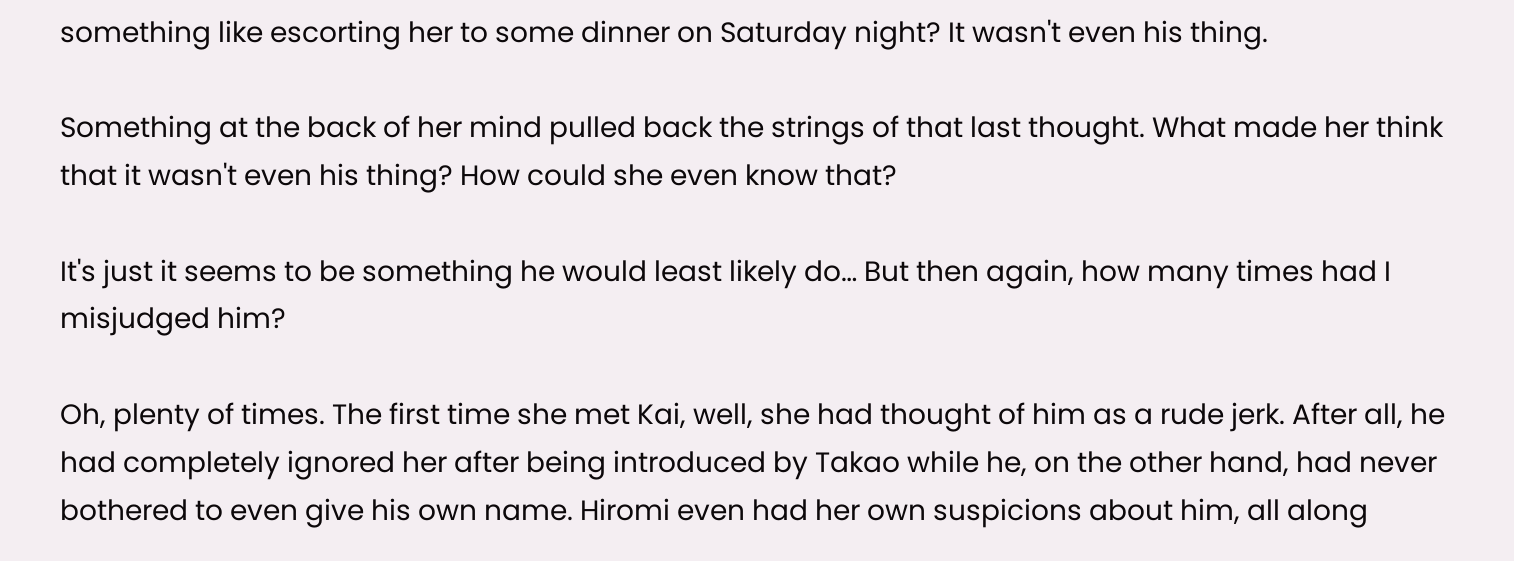something like escorting her to some dinner on Saturday night? It wasn't even his thing.

Something at the back of her mind pulled back the strings of that last thought. What made her think that it wasn't even his thing? How could she even know that?

It's just it seems to be something he would least likely do… But then again, how many times had I misjudged him?

Oh, plenty of times. The first time she met Kai, well, she had thought of him as a rude jerk. After all, he had completely ignored her after being introduced by Takao while he, on the other hand, had never bothered to even give his own name. Hiromi even had her own suspicions about him, all along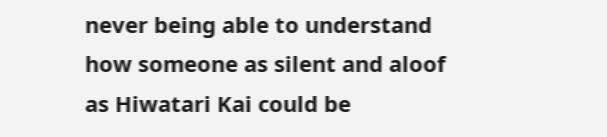never being able to understand how someone as silent and aloof as Hiwatari Kai could be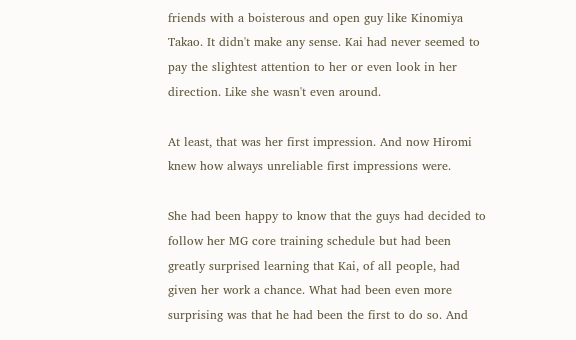friends with a boisterous and open guy like Kinomiya Takao. It didn't make any sense. Kai had never seemed to pay the slightest attention to her or even look in her direction. Like she wasn't even around.

At least, that was her first impression. And now Hiromi knew how always unreliable first impressions were.

She had been happy to know that the guys had decided to follow her MG core training schedule but had been greatly surprised learning that Kai, of all people, had given her work a chance. What had been even more surprising was that he had been the first to do so. And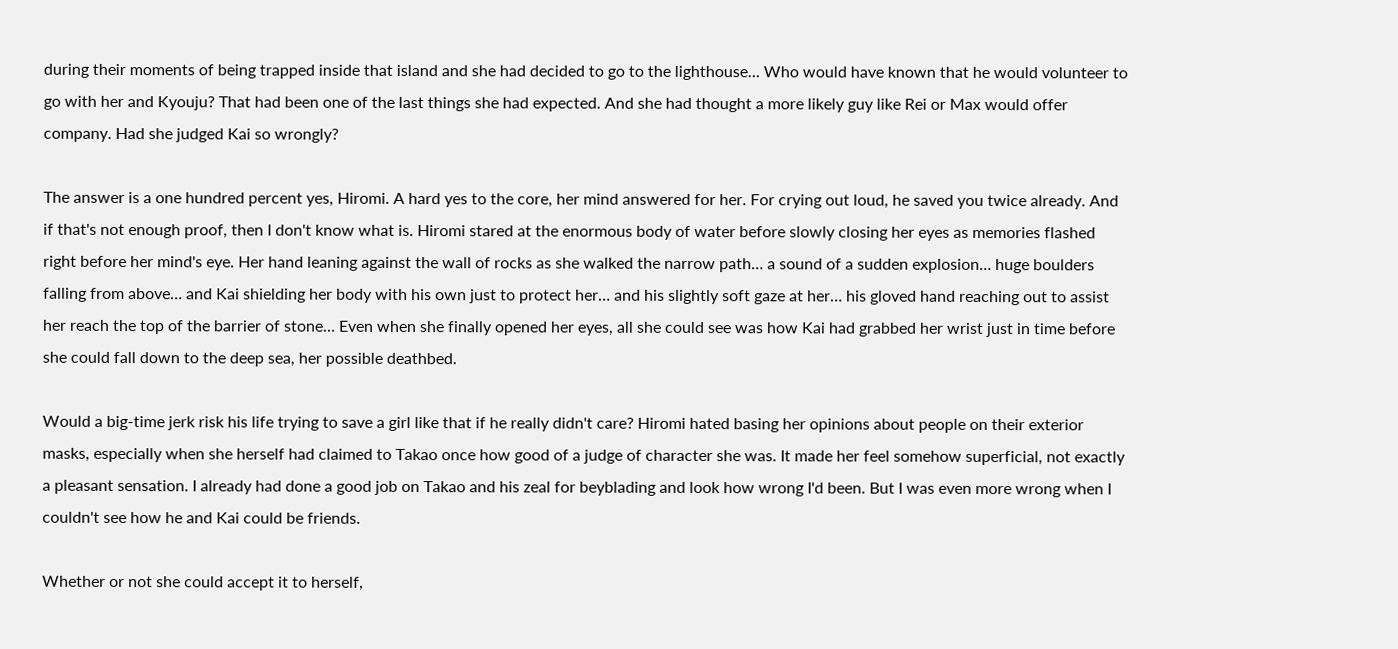during their moments of being trapped inside that island and she had decided to go to the lighthouse… Who would have known that he would volunteer to go with her and Kyouju? That had been one of the last things she had expected. And she had thought a more likely guy like Rei or Max would offer company. Had she judged Kai so wrongly?

The answer is a one hundred percent yes, Hiromi. A hard yes to the core, her mind answered for her. For crying out loud, he saved you twice already. And if that's not enough proof, then I don't know what is. Hiromi stared at the enormous body of water before slowly closing her eyes as memories flashed right before her mind's eye. Her hand leaning against the wall of rocks as she walked the narrow path… a sound of a sudden explosion… huge boulders falling from above… and Kai shielding her body with his own just to protect her… and his slightly soft gaze at her… his gloved hand reaching out to assist her reach the top of the barrier of stone… Even when she finally opened her eyes, all she could see was how Kai had grabbed her wrist just in time before she could fall down to the deep sea, her possible deathbed.

Would a big-time jerk risk his life trying to save a girl like that if he really didn't care? Hiromi hated basing her opinions about people on their exterior masks, especially when she herself had claimed to Takao once how good of a judge of character she was. It made her feel somehow superficial, not exactly a pleasant sensation. I already had done a good job on Takao and his zeal for beyblading and look how wrong I'd been. But I was even more wrong when I couldn't see how he and Kai could be friends.

Whether or not she could accept it to herself,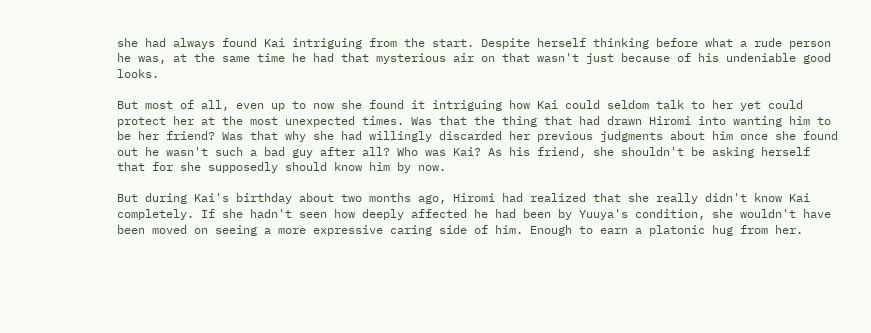she had always found Kai intriguing from the start. Despite herself thinking before what a rude person he was, at the same time he had that mysterious air on that wasn't just because of his undeniable good looks.

But most of all, even up to now she found it intriguing how Kai could seldom talk to her yet could protect her at the most unexpected times. Was that the thing that had drawn Hiromi into wanting him to be her friend? Was that why she had willingly discarded her previous judgments about him once she found out he wasn't such a bad guy after all? Who was Kai? As his friend, she shouldn't be asking herself that for she supposedly should know him by now.

But during Kai's birthday about two months ago, Hiromi had realized that she really didn't know Kai completely. If she hadn't seen how deeply affected he had been by Yuuya's condition, she wouldn't have been moved on seeing a more expressive caring side of him. Enough to earn a platonic hug from her.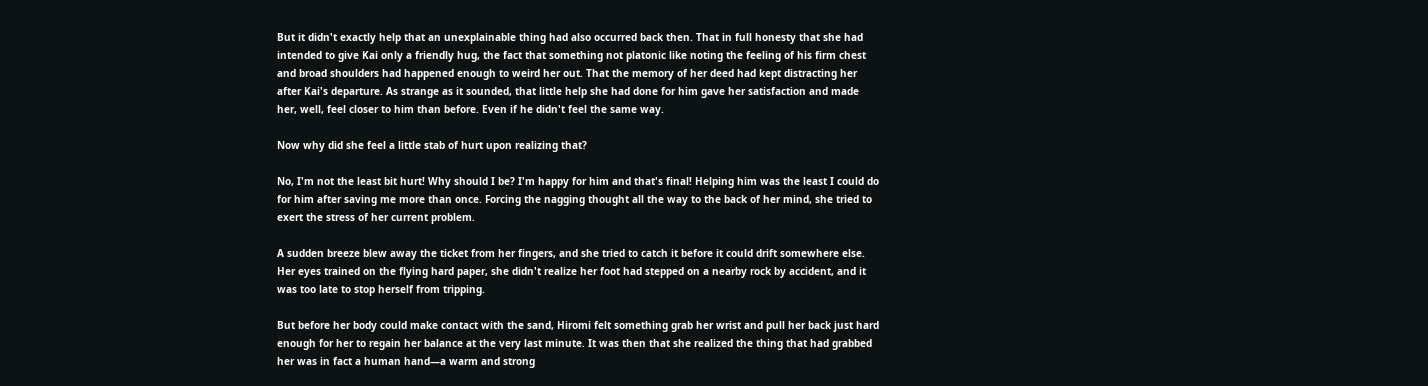But it didn't exactly help that an unexplainable thing had also occurred back then. That in full honesty that she had intended to give Kai only a friendly hug, the fact that something not platonic like noting the feeling of his firm chest and broad shoulders had happened enough to weird her out. That the memory of her deed had kept distracting her after Kai's departure. As strange as it sounded, that little help she had done for him gave her satisfaction and made her, well, feel closer to him than before. Even if he didn't feel the same way.

Now why did she feel a little stab of hurt upon realizing that?

No, I'm not the least bit hurt! Why should I be? I'm happy for him and that's final! Helping him was the least I could do for him after saving me more than once. Forcing the nagging thought all the way to the back of her mind, she tried to exert the stress of her current problem.

A sudden breeze blew away the ticket from her fingers, and she tried to catch it before it could drift somewhere else. Her eyes trained on the flying hard paper, she didn't realize her foot had stepped on a nearby rock by accident, and it was too late to stop herself from tripping.

But before her body could make contact with the sand, Hiromi felt something grab her wrist and pull her back just hard enough for her to regain her balance at the very last minute. It was then that she realized the thing that had grabbed her was in fact a human hand—a warm and strong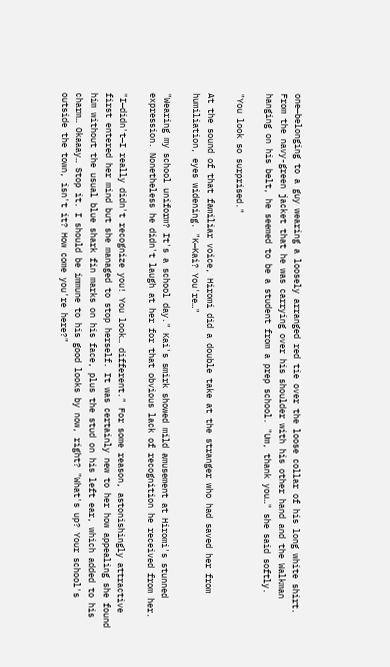one—belonging to a guy wearing a loosely arranged red tie over the loose collar of his long white shirt. From the navy-green jacket that he was carrying over his shoulder with his other hand and the Walkman hanging on his belt, he seemed to be a student from a prep school. "Um, thank you…" she said softly.

"You look so surprised."

At the sound of that familiar voice, Hiromi did a double take at the stranger who had saved her from humiliation, eyes widening. "K—Kai? You're…"

"Wearing my school uniform? It's a school day." Kai's smirk showed mild amusement at Hiromi's stunned expression. Nonetheless he didn't laugh at her for that obvious lack of recognition he received from her.

"I—didn't—I really didn't recognize you! You look… different." For some reason, astonishingly attractive first entered her mind but she managed to stop herself. It was certainly new to her how appealing she found him without the usual blue shark fin marks on his face, plus the stud on his left ear, which added to his charm… Okaaay… Stop it. I should be immune to his good looks by now, right? "What's up? Your school's outside the town, isn't it? How come you're here?"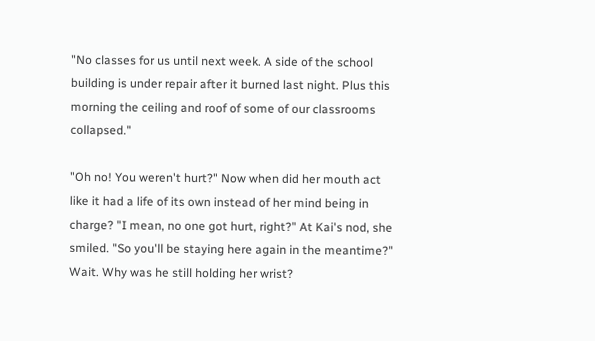"No classes for us until next week. A side of the school building is under repair after it burned last night. Plus this morning the ceiling and roof of some of our classrooms collapsed."

"Oh no! You weren't hurt?" Now when did her mouth act like it had a life of its own instead of her mind being in charge? "I mean, no one got hurt, right?" At Kai's nod, she smiled. "So you'll be staying here again in the meantime?" Wait. Why was he still holding her wrist?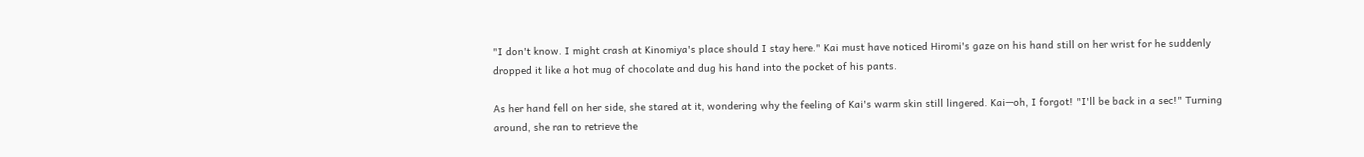"I don't know. I might crash at Kinomiya's place should I stay here." Kai must have noticed Hiromi's gaze on his hand still on her wrist for he suddenly dropped it like a hot mug of chocolate and dug his hand into the pocket of his pants.

As her hand fell on her side, she stared at it, wondering why the feeling of Kai's warm skin still lingered. Kai—oh, I forgot! "I'll be back in a sec!" Turning around, she ran to retrieve the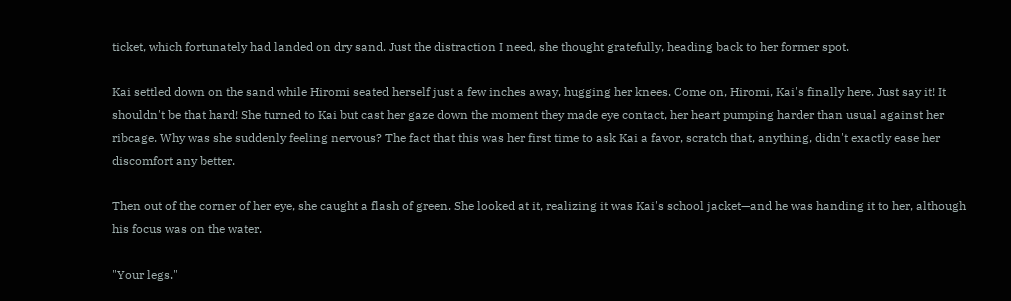ticket, which fortunately had landed on dry sand. Just the distraction I need, she thought gratefully, heading back to her former spot.

Kai settled down on the sand while Hiromi seated herself just a few inches away, hugging her knees. Come on, Hiromi, Kai's finally here. Just say it! It shouldn't be that hard! She turned to Kai but cast her gaze down the moment they made eye contact, her heart pumping harder than usual against her ribcage. Why was she suddenly feeling nervous? The fact that this was her first time to ask Kai a favor, scratch that, anything, didn't exactly ease her discomfort any better.

Then out of the corner of her eye, she caught a flash of green. She looked at it, realizing it was Kai's school jacket—and he was handing it to her, although his focus was on the water.

"Your legs."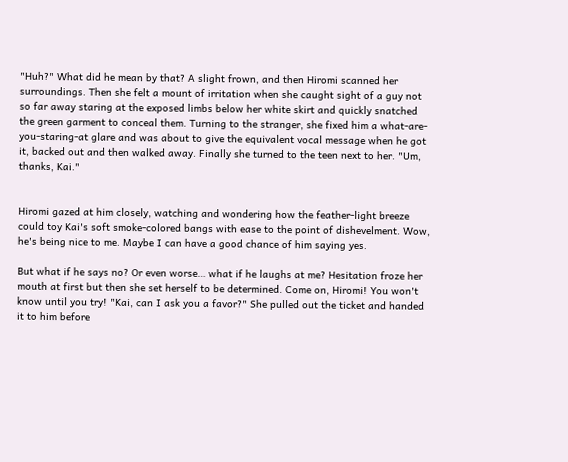"Huh?" What did he mean by that? A slight frown, and then Hiromi scanned her surroundings. Then she felt a mount of irritation when she caught sight of a guy not so far away staring at the exposed limbs below her white skirt and quickly snatched the green garment to conceal them. Turning to the stranger, she fixed him a what-are-you-staring-at glare and was about to give the equivalent vocal message when he got it, backed out and then walked away. Finally she turned to the teen next to her. "Um, thanks, Kai."


Hiromi gazed at him closely, watching and wondering how the feather-light breeze could toy Kai's soft smoke-colored bangs with ease to the point of dishevelment. Wow, he's being nice to me. Maybe I can have a good chance of him saying yes.

But what if he says no? Or even worse… what if he laughs at me? Hesitation froze her mouth at first but then she set herself to be determined. Come on, Hiromi! You won't know until you try! "Kai, can I ask you a favor?" She pulled out the ticket and handed it to him before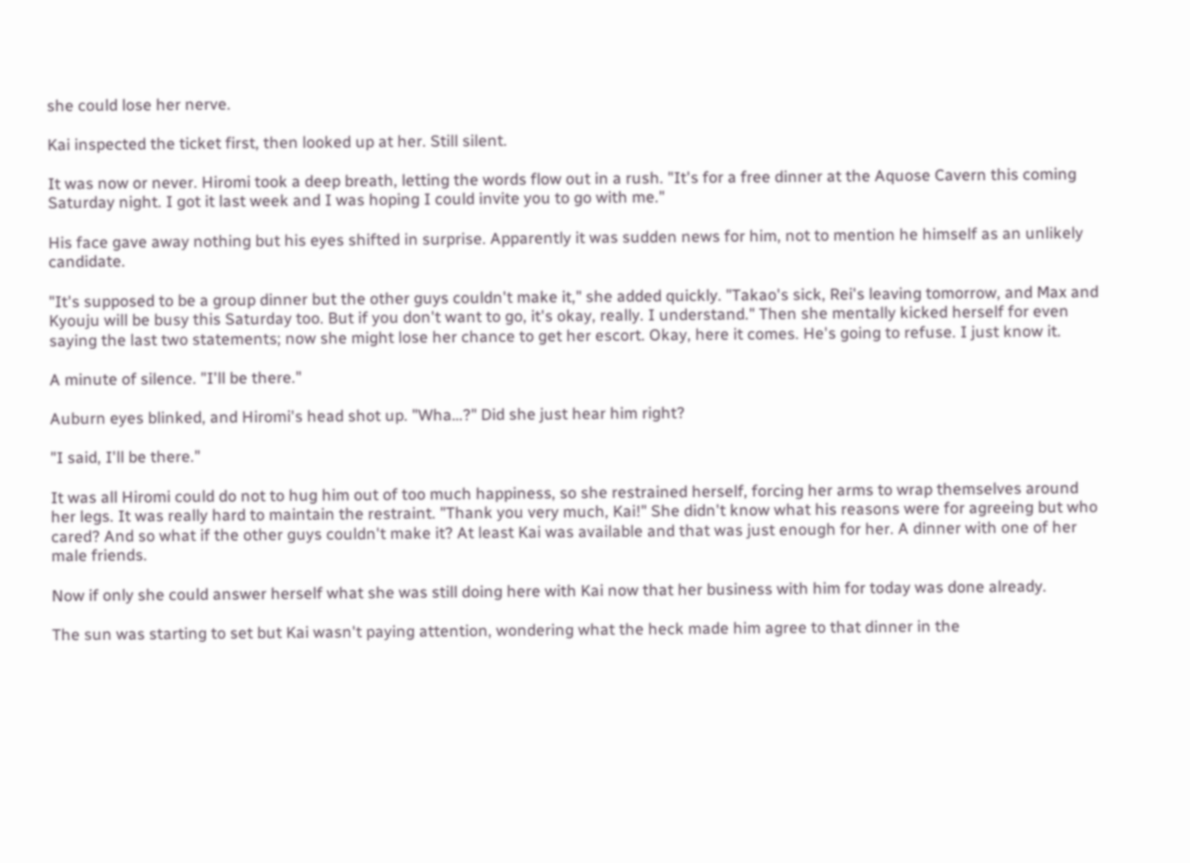she could lose her nerve.

Kai inspected the ticket first, then looked up at her. Still silent.

It was now or never. Hiromi took a deep breath, letting the words flow out in a rush. "It's for a free dinner at the Aquose Cavern this coming Saturday night. I got it last week and I was hoping I could invite you to go with me."

His face gave away nothing but his eyes shifted in surprise. Apparently it was sudden news for him, not to mention he himself as an unlikely candidate.

"It's supposed to be a group dinner but the other guys couldn't make it," she added quickly. "Takao's sick, Rei's leaving tomorrow, and Max and Kyouju will be busy this Saturday too. But if you don't want to go, it's okay, really. I understand." Then she mentally kicked herself for even saying the last two statements; now she might lose her chance to get her escort. Okay, here it comes. He's going to refuse. I just know it.

A minute of silence. "I'll be there."

Auburn eyes blinked, and Hiromi's head shot up. "Wha…?" Did she just hear him right?

"I said, I'll be there."

It was all Hiromi could do not to hug him out of too much happiness, so she restrained herself, forcing her arms to wrap themselves around her legs. It was really hard to maintain the restraint. "Thank you very much, Kai!" She didn't know what his reasons were for agreeing but who cared? And so what if the other guys couldn't make it? At least Kai was available and that was just enough for her. A dinner with one of her male friends.

Now if only she could answer herself what she was still doing here with Kai now that her business with him for today was done already.

The sun was starting to set but Kai wasn't paying attention, wondering what the heck made him agree to that dinner in the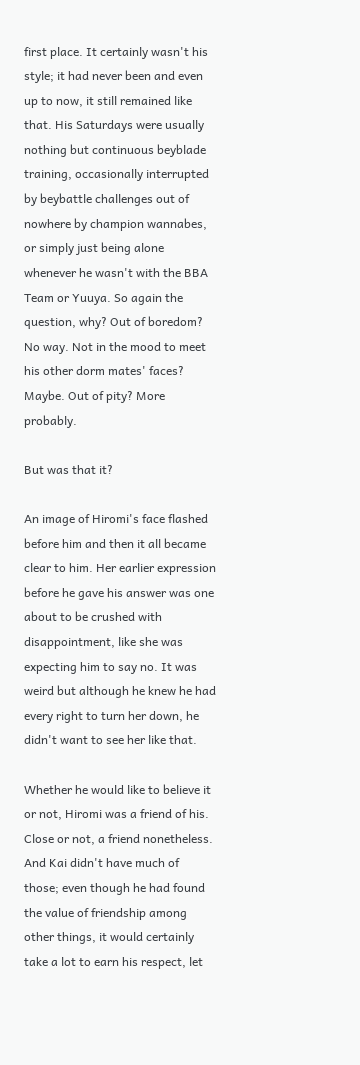first place. It certainly wasn't his style; it had never been and even up to now, it still remained like that. His Saturdays were usually nothing but continuous beyblade training, occasionally interrupted by beybattle challenges out of nowhere by champion wannabes, or simply just being alone whenever he wasn't with the BBA Team or Yuuya. So again the question, why? Out of boredom? No way. Not in the mood to meet his other dorm mates' faces? Maybe. Out of pity? More probably.

But was that it?

An image of Hiromi's face flashed before him and then it all became clear to him. Her earlier expression before he gave his answer was one about to be crushed with disappointment, like she was expecting him to say no. It was weird but although he knew he had every right to turn her down, he didn't want to see her like that.

Whether he would like to believe it or not, Hiromi was a friend of his. Close or not, a friend nonetheless. And Kai didn't have much of those; even though he had found the value of friendship among other things, it would certainly take a lot to earn his respect, let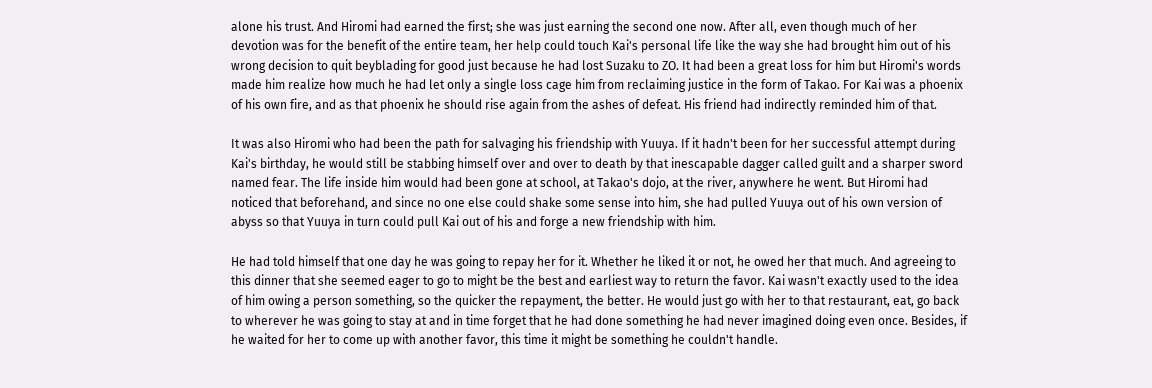alone his trust. And Hiromi had earned the first; she was just earning the second one now. After all, even though much of her devotion was for the benefit of the entire team, her help could touch Kai's personal life like the way she had brought him out of his wrong decision to quit beyblading for good just because he had lost Suzaku to ZO. It had been a great loss for him but Hiromi's words made him realize how much he had let only a single loss cage him from reclaiming justice in the form of Takao. For Kai was a phoenix of his own fire, and as that phoenix he should rise again from the ashes of defeat. His friend had indirectly reminded him of that.

It was also Hiromi who had been the path for salvaging his friendship with Yuuya. If it hadn't been for her successful attempt during Kai's birthday, he would still be stabbing himself over and over to death by that inescapable dagger called guilt and a sharper sword named fear. The life inside him would had been gone at school, at Takao's dojo, at the river, anywhere he went. But Hiromi had noticed that beforehand, and since no one else could shake some sense into him, she had pulled Yuuya out of his own version of abyss so that Yuuya in turn could pull Kai out of his and forge a new friendship with him.

He had told himself that one day he was going to repay her for it. Whether he liked it or not, he owed her that much. And agreeing to this dinner that she seemed eager to go to might be the best and earliest way to return the favor. Kai wasn't exactly used to the idea of him owing a person something, so the quicker the repayment, the better. He would just go with her to that restaurant, eat, go back to wherever he was going to stay at and in time forget that he had done something he had never imagined doing even once. Besides, if he waited for her to come up with another favor, this time it might be something he couldn't handle.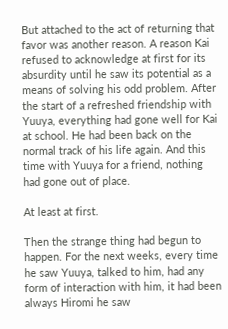But attached to the act of returning that favor was another reason. A reason Kai refused to acknowledge at first for its absurdity until he saw its potential as a means of solving his odd problem. After the start of a refreshed friendship with Yuuya, everything had gone well for Kai at school. He had been back on the normal track of his life again. And this time with Yuuya for a friend, nothing had gone out of place.

At least at first.

Then the strange thing had begun to happen. For the next weeks, every time he saw Yuuya, talked to him, had any form of interaction with him, it had been always Hiromi he saw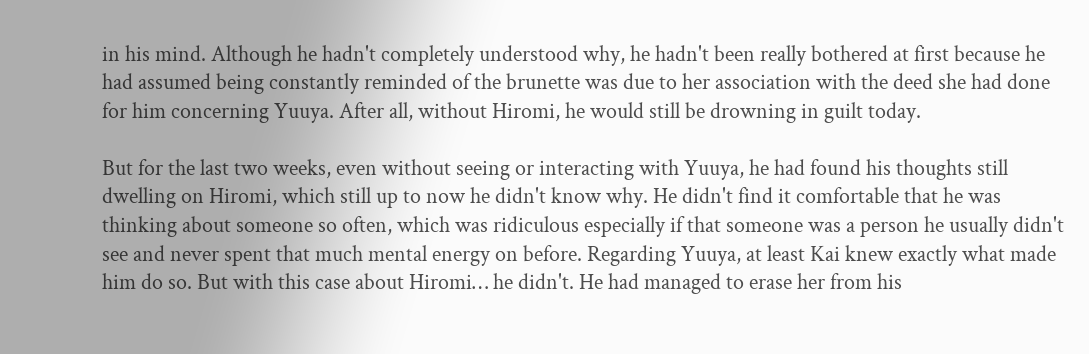in his mind. Although he hadn't completely understood why, he hadn't been really bothered at first because he had assumed being constantly reminded of the brunette was due to her association with the deed she had done for him concerning Yuuya. After all, without Hiromi, he would still be drowning in guilt today.

But for the last two weeks, even without seeing or interacting with Yuuya, he had found his thoughts still dwelling on Hiromi, which still up to now he didn't know why. He didn't find it comfortable that he was thinking about someone so often, which was ridiculous especially if that someone was a person he usually didn't see and never spent that much mental energy on before. Regarding Yuuya, at least Kai knew exactly what made him do so. But with this case about Hiromi… he didn't. He had managed to erase her from his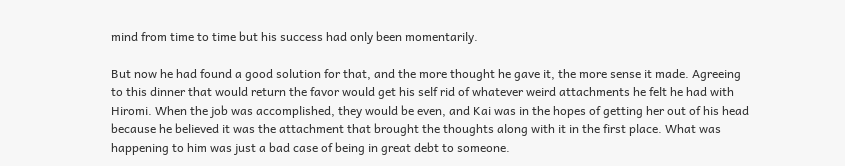mind from time to time but his success had only been momentarily.

But now he had found a good solution for that, and the more thought he gave it, the more sense it made. Agreeing to this dinner that would return the favor would get his self rid of whatever weird attachments he felt he had with Hiromi. When the job was accomplished, they would be even, and Kai was in the hopes of getting her out of his head because he believed it was the attachment that brought the thoughts along with it in the first place. What was happening to him was just a bad case of being in great debt to someone.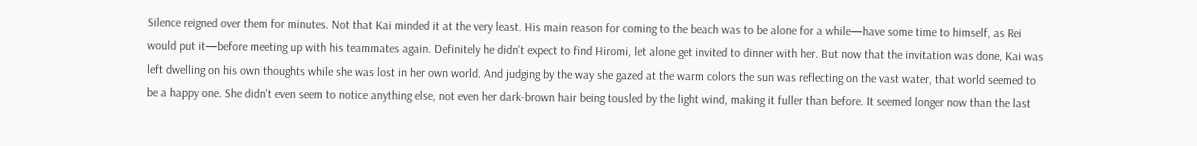Silence reigned over them for minutes. Not that Kai minded it at the very least. His main reason for coming to the beach was to be alone for a while—have some time to himself, as Rei would put it—before meeting up with his teammates again. Definitely he didn't expect to find Hiromi, let alone get invited to dinner with her. But now that the invitation was done, Kai was left dwelling on his own thoughts while she was lost in her own world. And judging by the way she gazed at the warm colors the sun was reflecting on the vast water, that world seemed to be a happy one. She didn't even seem to notice anything else, not even her dark-brown hair being tousled by the light wind, making it fuller than before. It seemed longer now than the last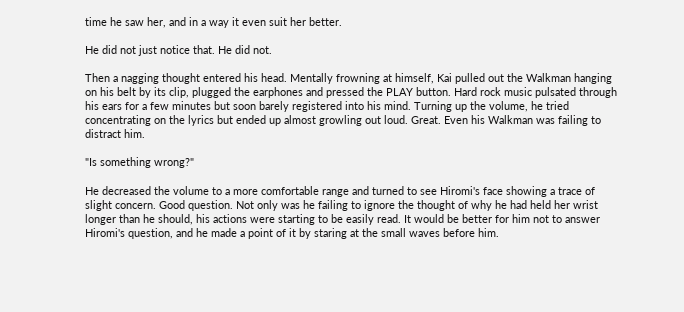time he saw her, and in a way it even suit her better.

He did not just notice that. He did not.

Then a nagging thought entered his head. Mentally frowning at himself, Kai pulled out the Walkman hanging on his belt by its clip, plugged the earphones and pressed the PLAY button. Hard rock music pulsated through his ears for a few minutes but soon barely registered into his mind. Turning up the volume, he tried concentrating on the lyrics but ended up almost growling out loud. Great. Even his Walkman was failing to distract him.

"Is something wrong?"

He decreased the volume to a more comfortable range and turned to see Hiromi's face showing a trace of slight concern. Good question. Not only was he failing to ignore the thought of why he had held her wrist longer than he should, his actions were starting to be easily read. It would be better for him not to answer Hiromi's question, and he made a point of it by staring at the small waves before him.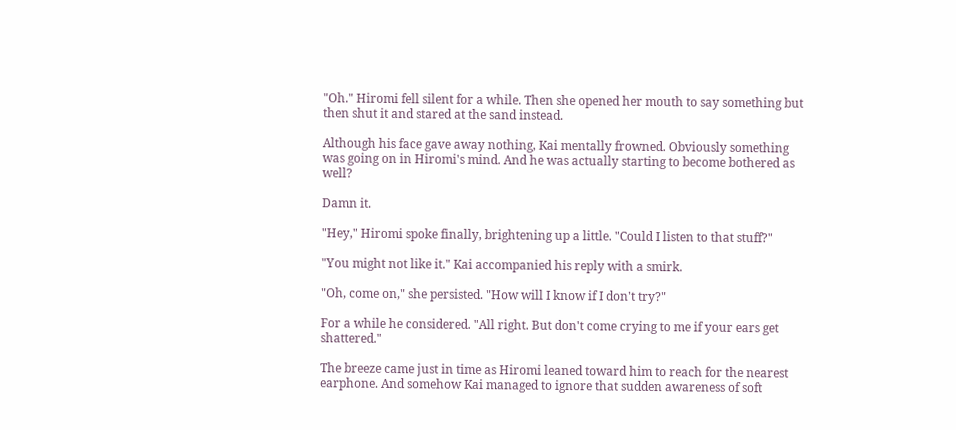"Oh." Hiromi fell silent for a while. Then she opened her mouth to say something but then shut it and stared at the sand instead.

Although his face gave away nothing, Kai mentally frowned. Obviously something was going on in Hiromi's mind. And he was actually starting to become bothered as well?

Damn it.

"Hey," Hiromi spoke finally, brightening up a little. "Could I listen to that stuff?"

"You might not like it." Kai accompanied his reply with a smirk.

"Oh, come on," she persisted. "How will I know if I don't try?"

For a while he considered. "All right. But don't come crying to me if your ears get shattered."

The breeze came just in time as Hiromi leaned toward him to reach for the nearest earphone. And somehow Kai managed to ignore that sudden awareness of soft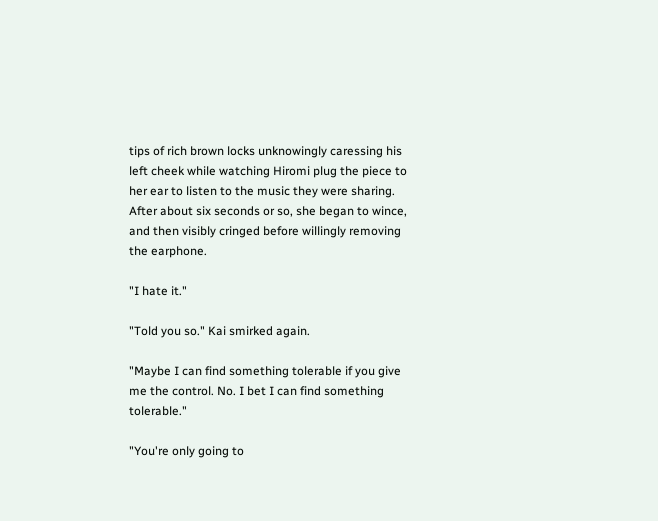tips of rich brown locks unknowingly caressing his left cheek while watching Hiromi plug the piece to her ear to listen to the music they were sharing. After about six seconds or so, she began to wince, and then visibly cringed before willingly removing the earphone.

"I hate it."

"Told you so." Kai smirked again.

"Maybe I can find something tolerable if you give me the control. No. I bet I can find something tolerable."

"You're only going to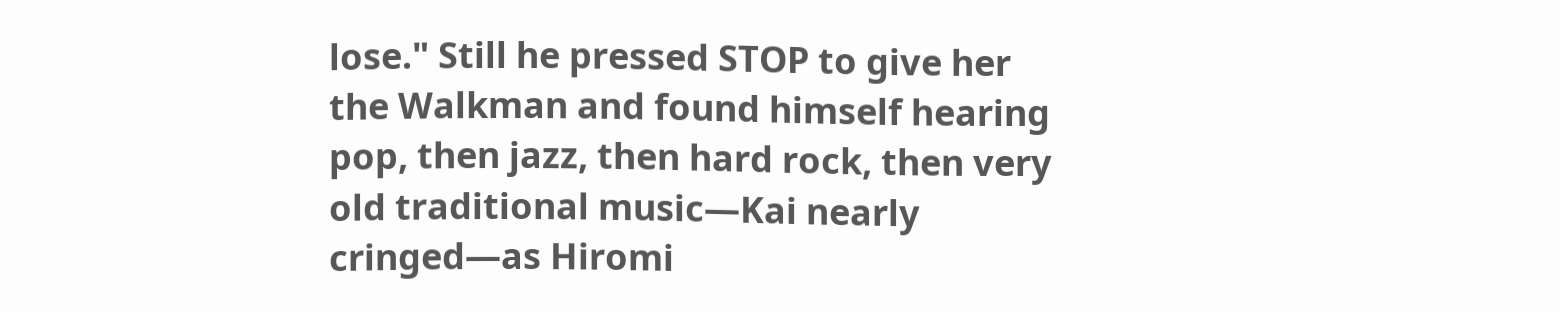lose." Still he pressed STOP to give her the Walkman and found himself hearing pop, then jazz, then hard rock, then very old traditional music—Kai nearly cringed—as Hiromi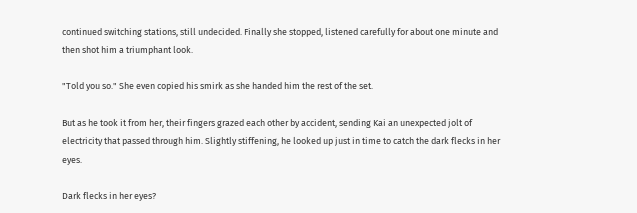continued switching stations, still undecided. Finally she stopped, listened carefully for about one minute and then shot him a triumphant look.

"Told you so." She even copied his smirk as she handed him the rest of the set.

But as he took it from her, their fingers grazed each other by accident, sending Kai an unexpected jolt of electricity that passed through him. Slightly stiffening, he looked up just in time to catch the dark flecks in her eyes.

Dark flecks in her eyes?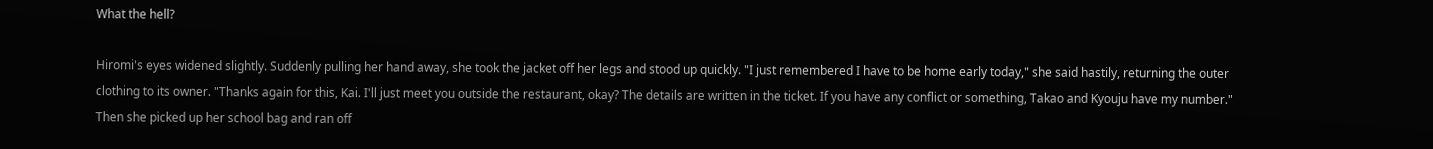What the hell?

Hiromi's eyes widened slightly. Suddenly pulling her hand away, she took the jacket off her legs and stood up quickly. "I just remembered I have to be home early today," she said hastily, returning the outer clothing to its owner. "Thanks again for this, Kai. I'll just meet you outside the restaurant, okay? The details are written in the ticket. If you have any conflict or something, Takao and Kyouju have my number." Then she picked up her school bag and ran off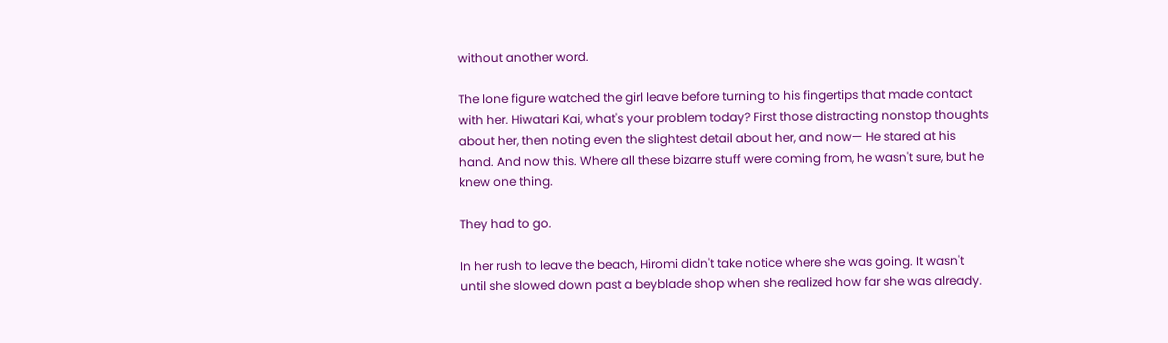without another word.

The lone figure watched the girl leave before turning to his fingertips that made contact with her. Hiwatari Kai, what's your problem today? First those distracting nonstop thoughts about her, then noting even the slightest detail about her, and now— He stared at his hand. And now this. Where all these bizarre stuff were coming from, he wasn't sure, but he knew one thing.

They had to go.

In her rush to leave the beach, Hiromi didn't take notice where she was going. It wasn't until she slowed down past a beyblade shop when she realized how far she was already.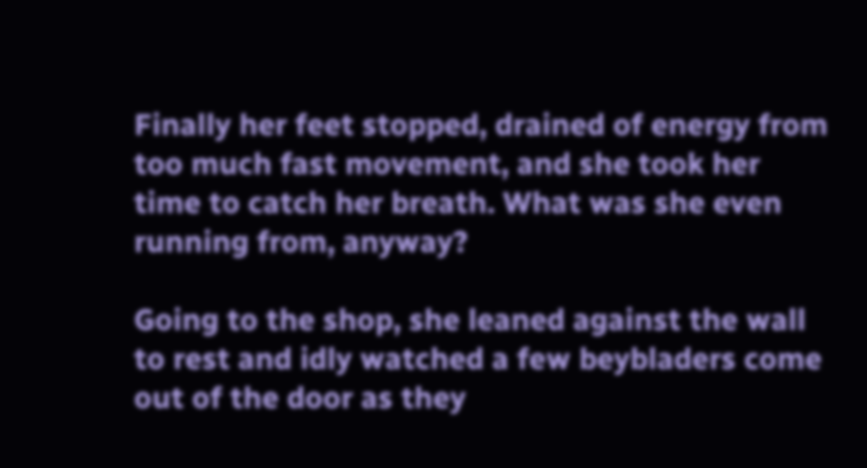Finally her feet stopped, drained of energy from too much fast movement, and she took her time to catch her breath. What was she even running from, anyway?

Going to the shop, she leaned against the wall to rest and idly watched a few beybladers come out of the door as they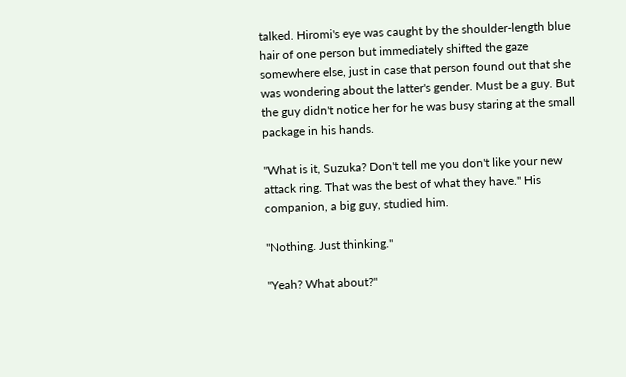talked. Hiromi's eye was caught by the shoulder-length blue hair of one person but immediately shifted the gaze somewhere else, just in case that person found out that she was wondering about the latter's gender. Must be a guy. But the guy didn't notice her for he was busy staring at the small package in his hands.

"What is it, Suzuka? Don't tell me you don't like your new attack ring. That was the best of what they have." His companion, a big guy, studied him.

"Nothing. Just thinking."

"Yeah? What about?"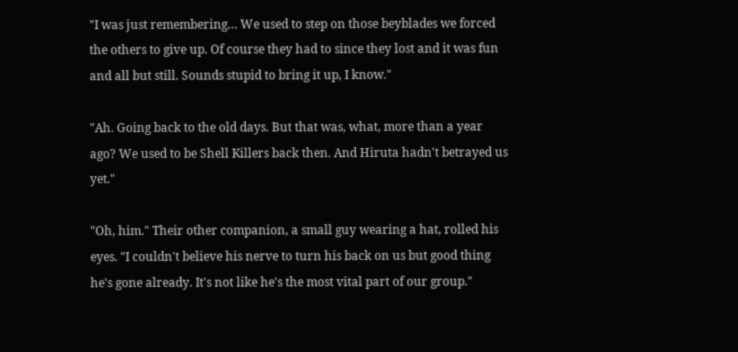"I was just remembering… We used to step on those beyblades we forced the others to give up. Of course they had to since they lost and it was fun and all but still. Sounds stupid to bring it up, I know."

"Ah. Going back to the old days. But that was, what, more than a year ago? We used to be Shell Killers back then. And Hiruta hadn't betrayed us yet."

"Oh, him." Their other companion, a small guy wearing a hat, rolled his eyes. "I couldn't believe his nerve to turn his back on us but good thing he's gone already. It's not like he's the most vital part of our group."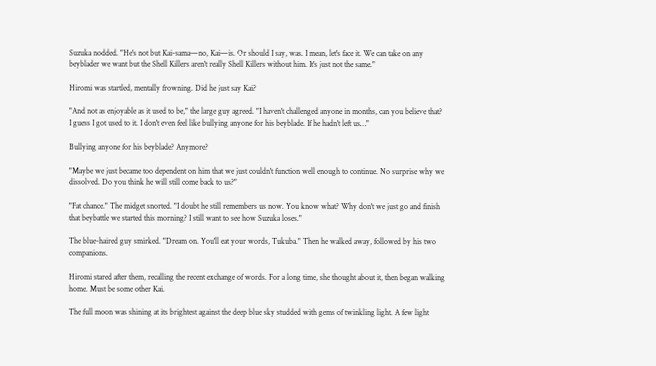Suzuka nodded. "He's not but Kai-sama—no, Kai—is. Or should I say, was. I mean, let's face it. We can take on any beyblader we want but the Shell Killers aren't really Shell Killers without him. It's just not the same."

Hiromi was startled, mentally frowning. Did he just say Kai?

"And not as enjoyable as it used to be," the large guy agreed. "I haven't challenged anyone in months, can you believe that? I guess I got used to it. I don't even feel like bullying anyone for his beyblade. If he hadn't left us…"

Bullying anyone for his beyblade? Anymore?

"Maybe we just became too dependent on him that we just couldn't function well enough to continue. No surprise why we dissolved. Do you think he will still come back to us?"

"Fat chance." The midget snorted. "I doubt he still remembers us now. You know what? Why don't we just go and finish that beybattle we started this morning? I still want to see how Suzuka loses."

The blue-haired guy smirked. "Dream on. You'll eat your words, Tukuba." Then he walked away, followed by his two companions.

Hiromi stared after them, recalling the recent exchange of words. For a long time, she thought about it, then began walking home. Must be some other Kai.

The full moon was shining at its brightest against the deep blue sky studded with gems of twinkling light. A few light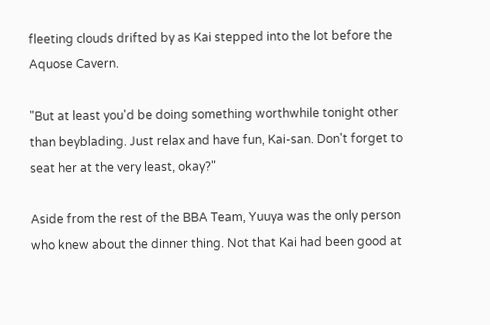fleeting clouds drifted by as Kai stepped into the lot before the Aquose Cavern.

"But at least you'd be doing something worthwhile tonight other than beyblading. Just relax and have fun, Kai-san. Don't forget to seat her at the very least, okay?"

Aside from the rest of the BBA Team, Yuuya was the only person who knew about the dinner thing. Not that Kai had been good at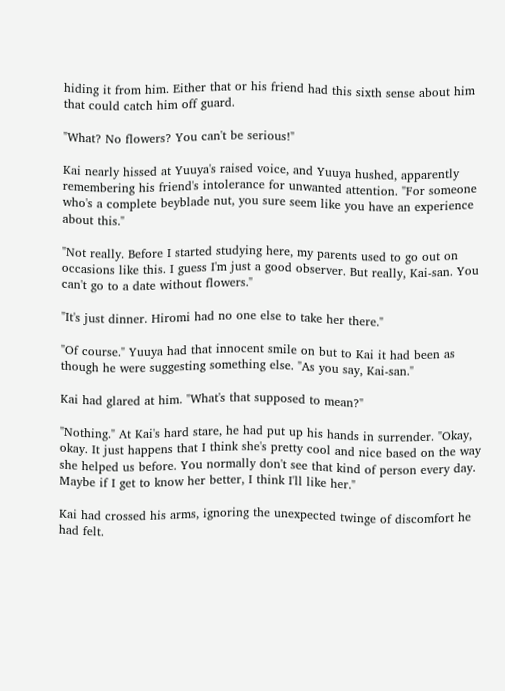hiding it from him. Either that or his friend had this sixth sense about him that could catch him off guard.

"What? No flowers? You can't be serious!"

Kai nearly hissed at Yuuya's raised voice, and Yuuya hushed, apparently remembering his friend's intolerance for unwanted attention. "For someone who's a complete beyblade nut, you sure seem like you have an experience about this."

"Not really. Before I started studying here, my parents used to go out on occasions like this. I guess I'm just a good observer. But really, Kai-san. You can't go to a date without flowers."

"It's just dinner. Hiromi had no one else to take her there."

"Of course." Yuuya had that innocent smile on but to Kai it had been as though he were suggesting something else. "As you say, Kai-san."

Kai had glared at him. "What's that supposed to mean?"

"Nothing." At Kai's hard stare, he had put up his hands in surrender. "Okay, okay. It just happens that I think she's pretty cool and nice based on the way she helped us before. You normally don't see that kind of person every day. Maybe if I get to know her better, I think I'll like her."

Kai had crossed his arms, ignoring the unexpected twinge of discomfort he had felt.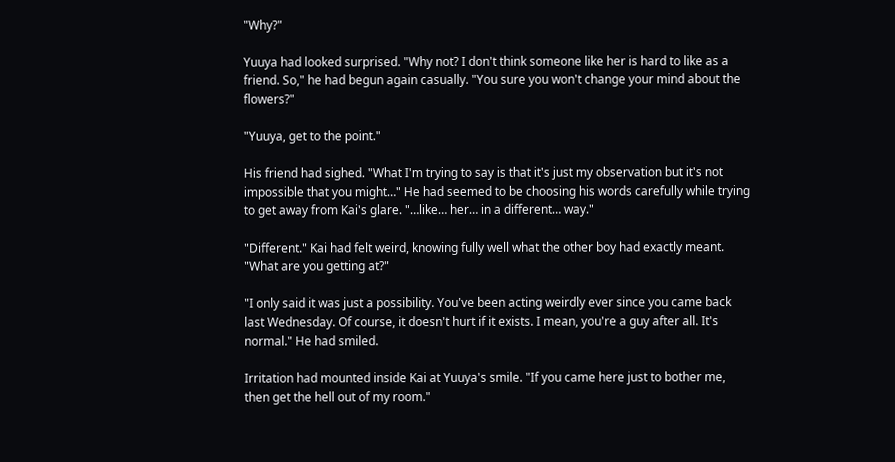"Why?"

Yuuya had looked surprised. "Why not? I don't think someone like her is hard to like as a friend. So," he had begun again casually. "You sure you won't change your mind about the flowers?"

"Yuuya, get to the point."

His friend had sighed. "What I'm trying to say is that it's just my observation but it's not impossible that you might…" He had seemed to be choosing his words carefully while trying to get away from Kai's glare. "…like… her… in a different… way."

"Different." Kai had felt weird, knowing fully well what the other boy had exactly meant. "What are you getting at?"

"I only said it was just a possibility. You've been acting weirdly ever since you came back last Wednesday. Of course, it doesn't hurt if it exists. I mean, you're a guy after all. It's normal." He had smiled.

Irritation had mounted inside Kai at Yuuya's smile. "If you came here just to bother me, then get the hell out of my room."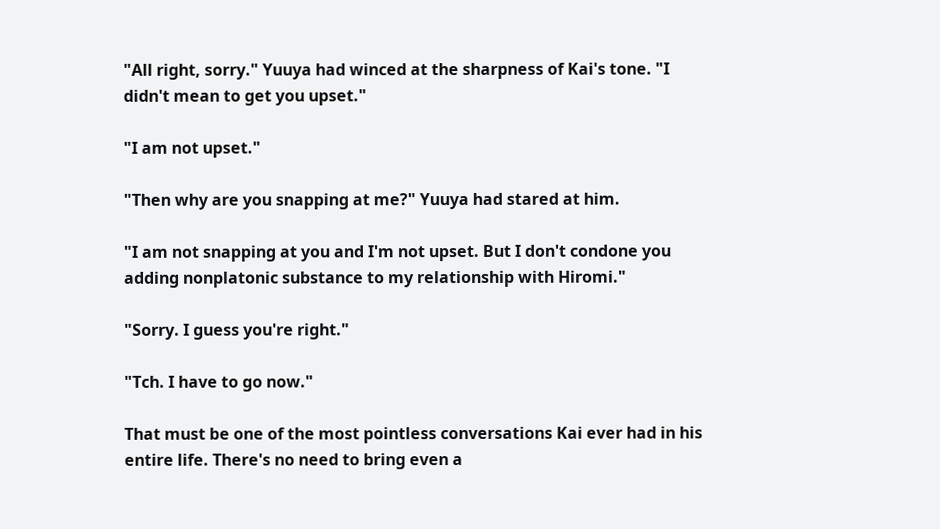"All right, sorry." Yuuya had winced at the sharpness of Kai's tone. "I didn't mean to get you upset."

"I am not upset."

"Then why are you snapping at me?" Yuuya had stared at him.

"I am not snapping at you and I'm not upset. But I don't condone you adding nonplatonic substance to my relationship with Hiromi."

"Sorry. I guess you're right."

"Tch. I have to go now."

That must be one of the most pointless conversations Kai ever had in his entire life. There's no need to bring even a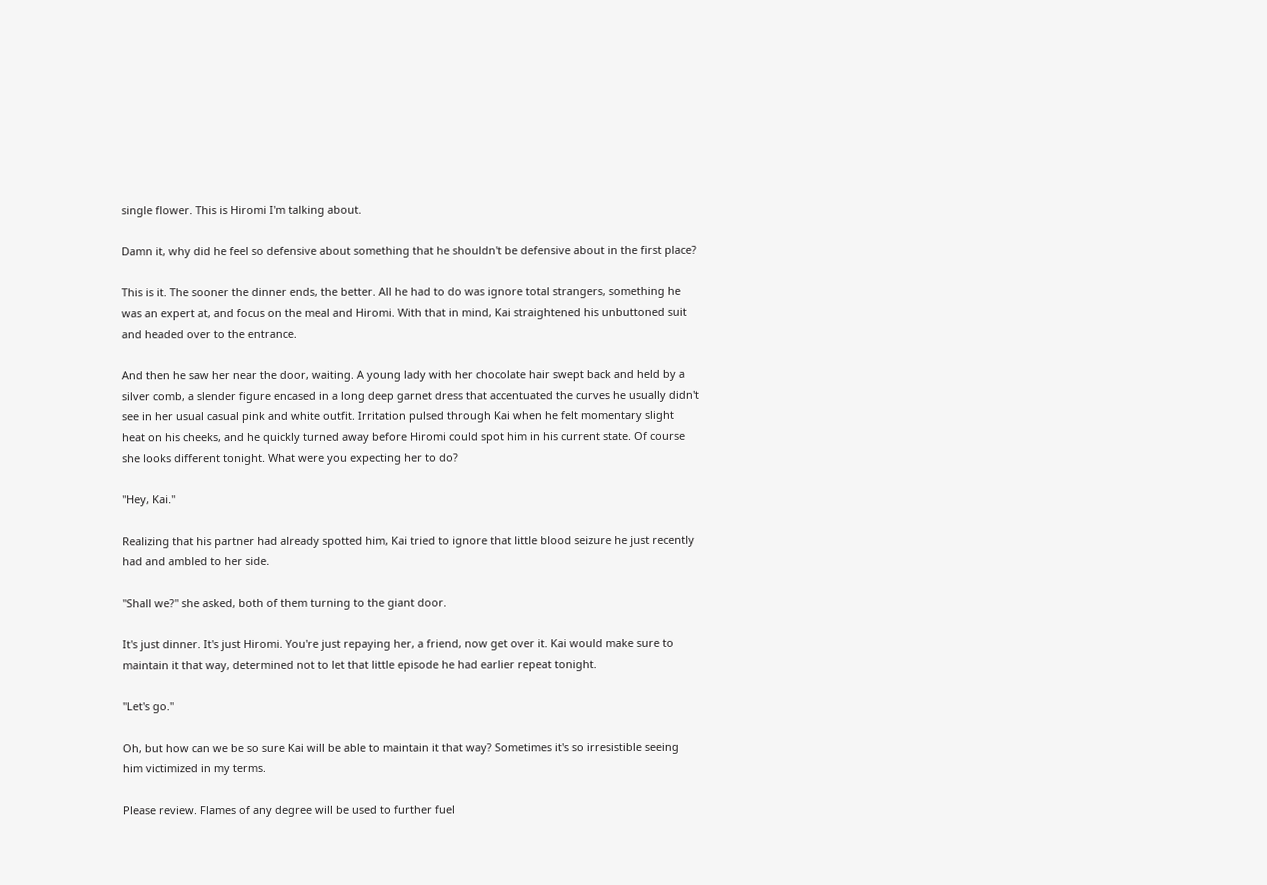single flower. This is Hiromi I'm talking about.

Damn it, why did he feel so defensive about something that he shouldn't be defensive about in the first place?

This is it. The sooner the dinner ends, the better. All he had to do was ignore total strangers, something he was an expert at, and focus on the meal and Hiromi. With that in mind, Kai straightened his unbuttoned suit and headed over to the entrance.

And then he saw her near the door, waiting. A young lady with her chocolate hair swept back and held by a silver comb, a slender figure encased in a long deep garnet dress that accentuated the curves he usually didn't see in her usual casual pink and white outfit. Irritation pulsed through Kai when he felt momentary slight heat on his cheeks, and he quickly turned away before Hiromi could spot him in his current state. Of course she looks different tonight. What were you expecting her to do?

"Hey, Kai."

Realizing that his partner had already spotted him, Kai tried to ignore that little blood seizure he just recently had and ambled to her side.

"Shall we?" she asked, both of them turning to the giant door.

It's just dinner. It's just Hiromi. You're just repaying her, a friend, now get over it. Kai would make sure to maintain it that way, determined not to let that little episode he had earlier repeat tonight.

"Let's go."

Oh, but how can we be so sure Kai will be able to maintain it that way? Sometimes it's so irresistible seeing him victimized in my terms.

Please review. Flames of any degree will be used to further fuel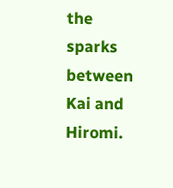the sparks between Kai and Hiromi.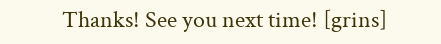Thanks! See you next time! [grins]